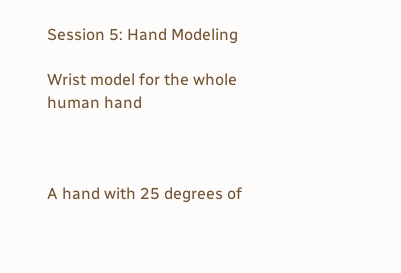Session 5: Hand Modeling

Wrist model for the whole human hand



A hand with 25 degrees of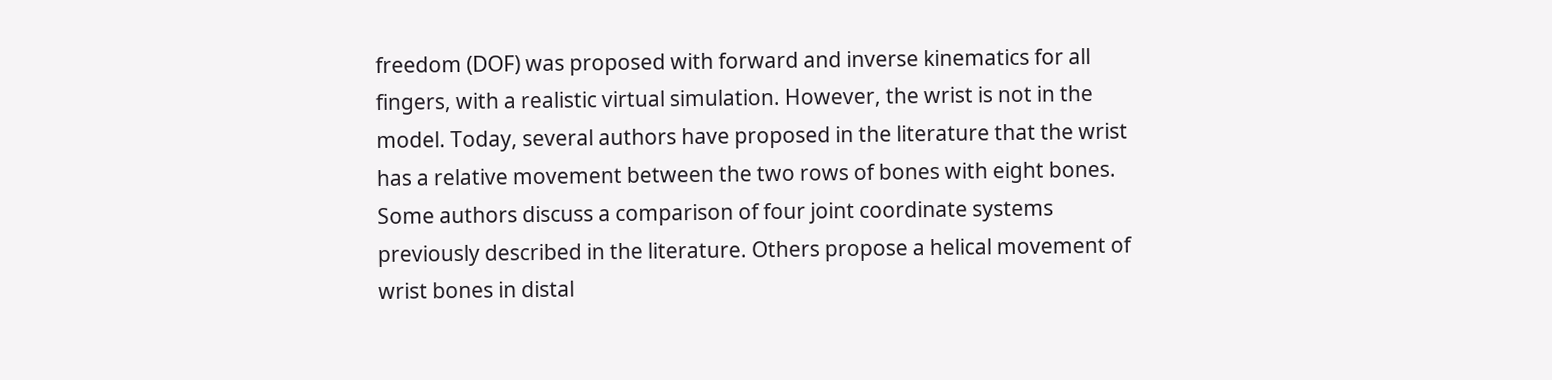freedom (DOF) was proposed with forward and inverse kinematics for all fingers, with a realistic virtual simulation. However, the wrist is not in the model. Today, several authors have proposed in the literature that the wrist has a relative movement between the two rows of bones with eight bones. Some authors discuss a comparison of four joint coordinate systems previously described in the literature. Others propose a helical movement of wrist bones in distal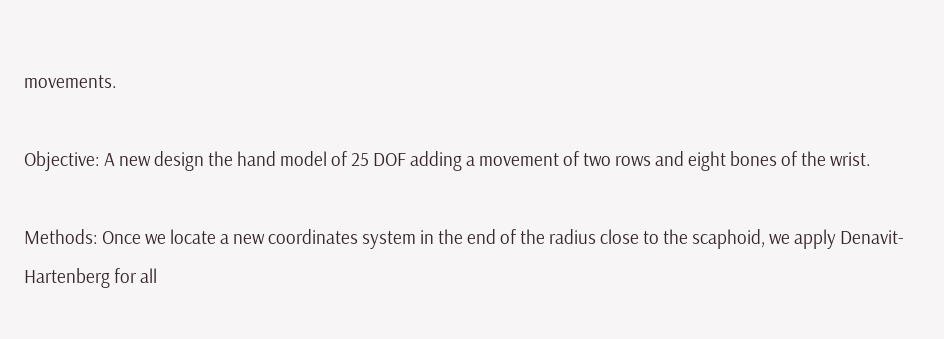movements.

Objective: A new design the hand model of 25 DOF adding a movement of two rows and eight bones of the wrist.

Methods: Once we locate a new coordinates system in the end of the radius close to the scaphoid, we apply Denavit-Hartenberg for all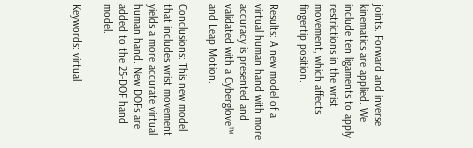joints. Forward and inverse kinematics are applied. We include ten ligaments to apply restrictions in the wrist movement, which affects fingertip position.

Results: A new model of a virtual human hand with more accuracy is presented and validated with a Cyberglove™ and Leap Motion.

Conclusions: This new model that includes wrist movement yields a more accurate virtual human hand. New DOFs are added to the 25-DOF hand model.

Keywords: virtual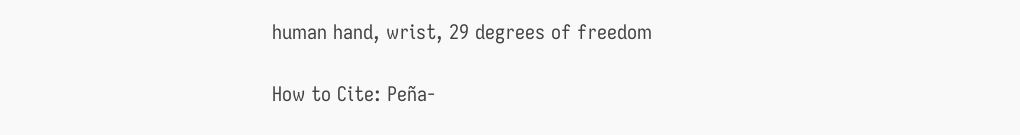human hand, wrist, 29 degrees of freedom

How to Cite: Peña-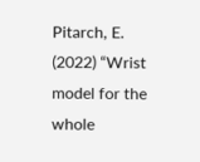Pitarch, E. (2022) “Wrist model for the whole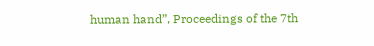human hand”, Proceedings of the 7th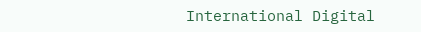International Digital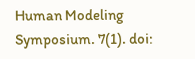Human Modeling Symposium. 7(1). doi: